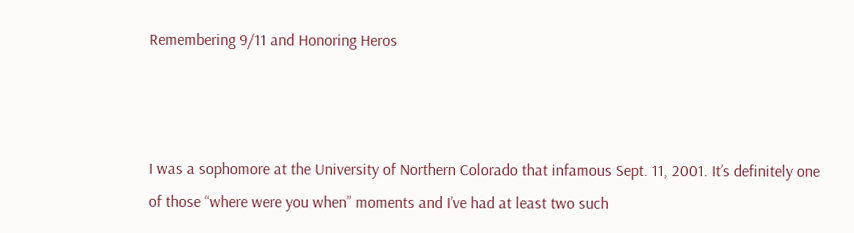Remembering 9/11 and Honoring Heros



I was a sophomore at the University of Northern Colorado that infamous Sept. 11, 2001. It’s definitely one of those “where were you when” moments and I’ve had at least two such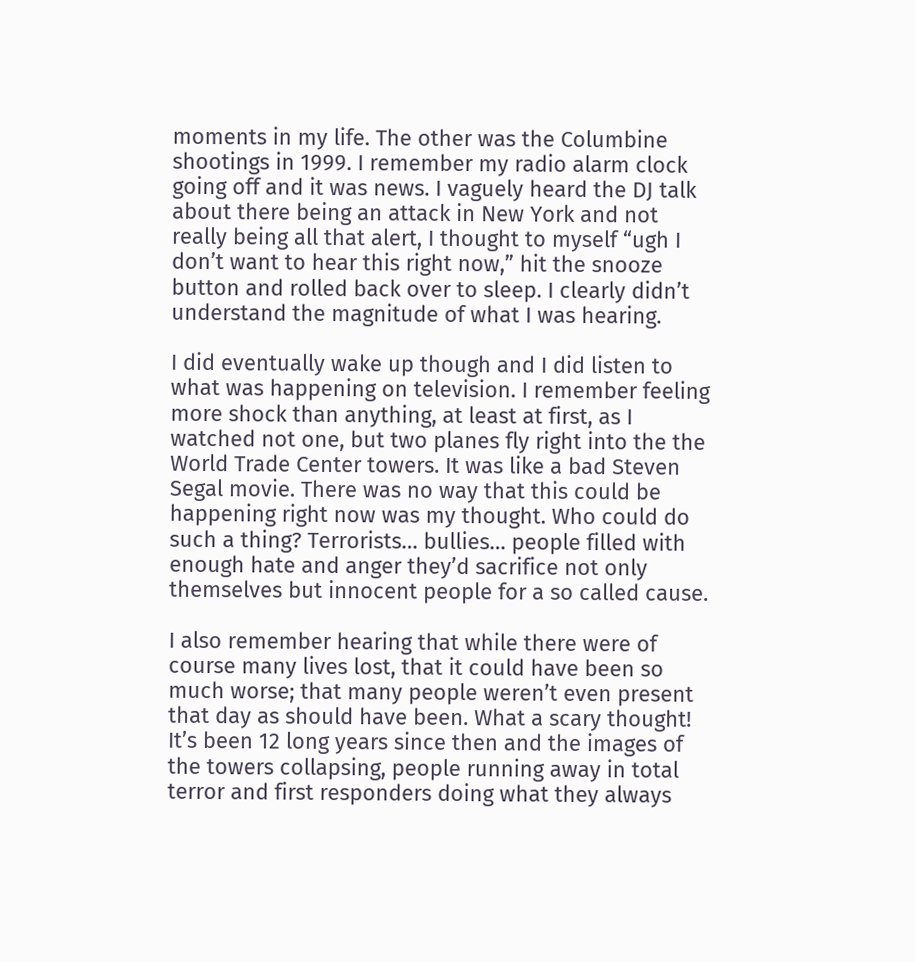moments in my life. The other was the Columbine shootings in 1999. I remember my radio alarm clock going off and it was news. I vaguely heard the DJ talk about there being an attack in New York and not really being all that alert, I thought to myself “ugh I don’t want to hear this right now,” hit the snooze button and rolled back over to sleep. I clearly didn’t understand the magnitude of what I was hearing.

I did eventually wake up though and I did listen to what was happening on television. I remember feeling more shock than anything, at least at first, as I watched not one, but two planes fly right into the the World Trade Center towers. It was like a bad Steven Segal movie. There was no way that this could be happening right now was my thought. Who could do such a thing? Terrorists… bullies… people filled with enough hate and anger they’d sacrifice not only themselves but innocent people for a so called cause.

I also remember hearing that while there were of course many lives lost, that it could have been so much worse; that many people weren’t even present that day as should have been. What a scary thought! It’s been 12 long years since then and the images of the towers collapsing, people running away in total terror and first responders doing what they always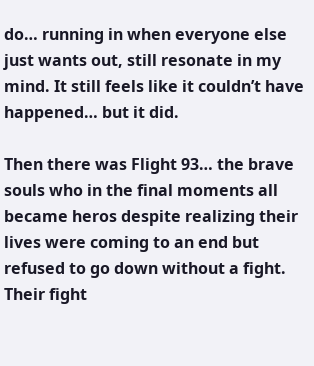do… running in when everyone else just wants out, still resonate in my mind. It still feels like it couldn’t have happened… but it did.

Then there was Flight 93… the brave souls who in the final moments all became heros despite realizing their lives were coming to an end but refused to go down without a fight. Their fight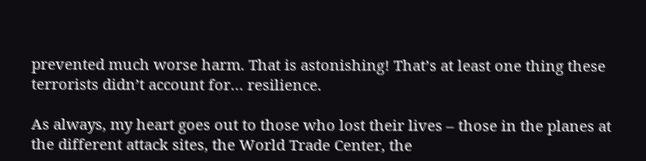prevented much worse harm. That is astonishing! That’s at least one thing these terrorists didn’t account for… resilience.

As always, my heart goes out to those who lost their lives – those in the planes at the different attack sites, the World Trade Center, the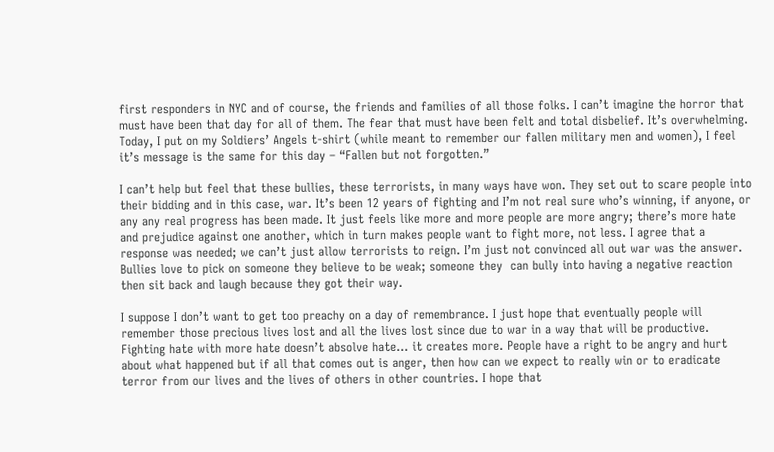first responders in NYC and of course, the friends and families of all those folks. I can’t imagine the horror that must have been that day for all of them. The fear that must have been felt and total disbelief. It’s overwhelming. Today, I put on my Soldiers’ Angels t-shirt (while meant to remember our fallen military men and women), I feel it’s message is the same for this day – “Fallen but not forgotten.”

I can’t help but feel that these bullies, these terrorists, in many ways have won. They set out to scare people into their bidding and in this case, war. It’s been 12 years of fighting and I’m not real sure who’s winning, if anyone, or any any real progress has been made. It just feels like more and more people are more angry; there’s more hate and prejudice against one another, which in turn makes people want to fight more, not less. I agree that a response was needed; we can’t just allow terrorists to reign. I’m just not convinced all out war was the answer. Bullies love to pick on someone they believe to be weak; someone they  can bully into having a negative reaction then sit back and laugh because they got their way.

I suppose I don’t want to get too preachy on a day of remembrance. I just hope that eventually people will remember those precious lives lost and all the lives lost since due to war in a way that will be productive. Fighting hate with more hate doesn’t absolve hate… it creates more. People have a right to be angry and hurt about what happened but if all that comes out is anger, then how can we expect to really win or to eradicate terror from our lives and the lives of others in other countries. I hope that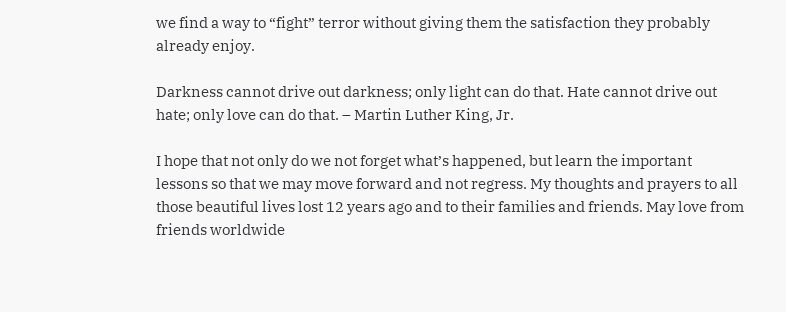we find a way to “fight” terror without giving them the satisfaction they probably already enjoy.

Darkness cannot drive out darkness; only light can do that. Hate cannot drive out hate; only love can do that. – Martin Luther King, Jr.

I hope that not only do we not forget what’s happened, but learn the important lessons so that we may move forward and not regress. My thoughts and prayers to all those beautiful lives lost 12 years ago and to their families and friends. May love from friends worldwide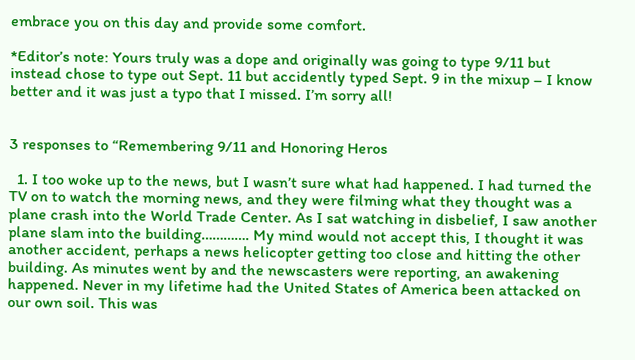embrace you on this day and provide some comfort.

*Editor’s note: Yours truly was a dope and originally was going to type 9/11 but instead chose to type out Sept. 11 but accidently typed Sept. 9 in the mixup – I know better and it was just a typo that I missed. I’m sorry all!


3 responses to “Remembering 9/11 and Honoring Heros

  1. I too woke up to the news, but I wasn’t sure what had happened. I had turned the TV on to watch the morning news, and they were filming what they thought was a plane crash into the World Trade Center. As I sat watching in disbelief, I saw another plane slam into the building…………. My mind would not accept this, I thought it was another accident, perhaps a news helicopter getting too close and hitting the other building. As minutes went by and the newscasters were reporting, an awakening happened. Never in my lifetime had the United States of America been attacked on our own soil. This was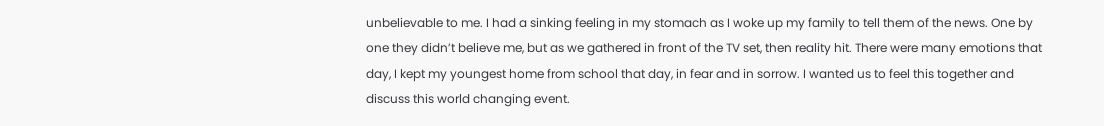unbelievable to me. I had a sinking feeling in my stomach as I woke up my family to tell them of the news. One by one they didn’t believe me, but as we gathered in front of the TV set, then reality hit. There were many emotions that day, I kept my youngest home from school that day, in fear and in sorrow. I wanted us to feel this together and discuss this world changing event.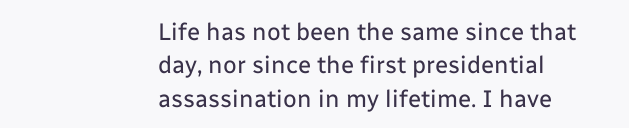Life has not been the same since that day, nor since the first presidential assassination in my lifetime. I have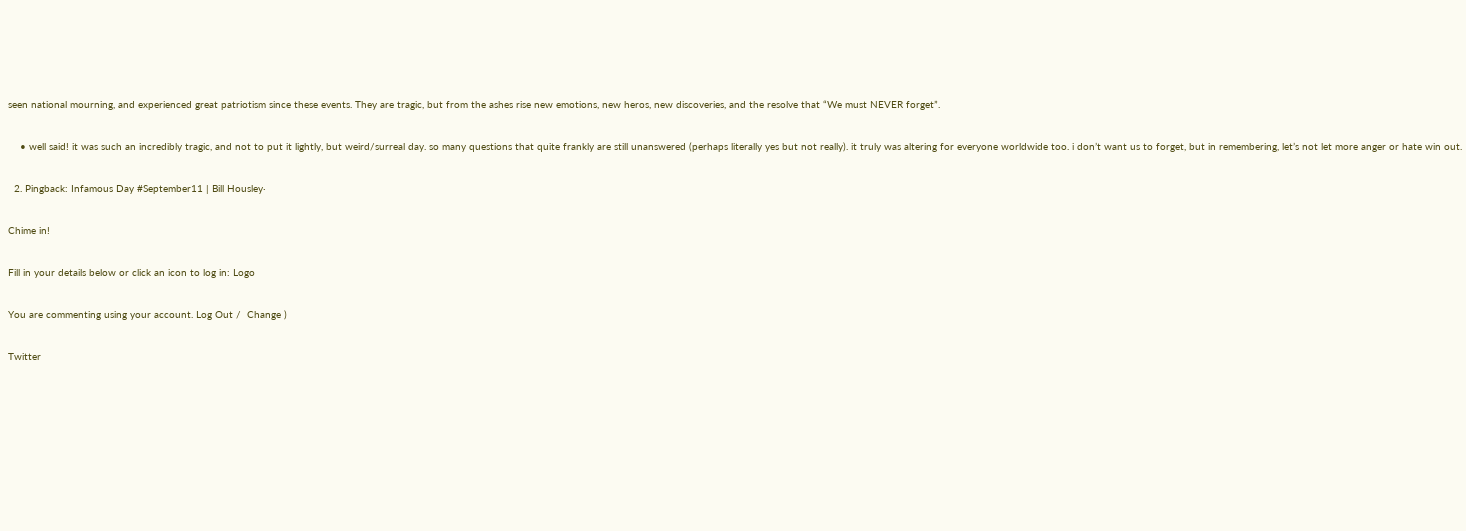seen national mourning, and experienced great patriotism since these events. They are tragic, but from the ashes rise new emotions, new heros, new discoveries, and the resolve that “We must NEVER forget”.

    • well said! it was such an incredibly tragic, and not to put it lightly, but weird/surreal day. so many questions that quite frankly are still unanswered (perhaps literally yes but not really). it truly was altering for everyone worldwide too. i don’t want us to forget, but in remembering, let’s not let more anger or hate win out.

  2. Pingback: Infamous Day #September11 | Bill Housley·

Chime in!

Fill in your details below or click an icon to log in: Logo

You are commenting using your account. Log Out /  Change )

Twitter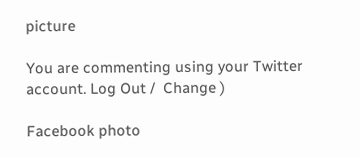picture

You are commenting using your Twitter account. Log Out /  Change )

Facebook photo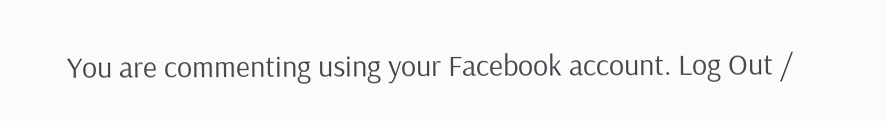You are commenting using your Facebook account. Log Out /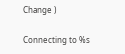Change )

Connecting to %s